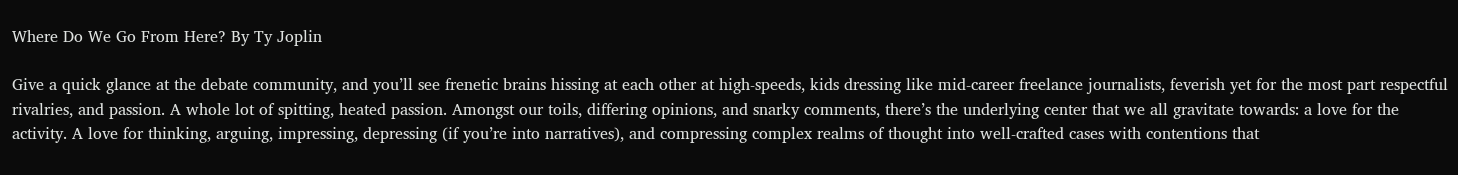Where Do We Go From Here? By Ty Joplin

Give a quick glance at the debate community, and you’ll see frenetic brains hissing at each other at high-speeds, kids dressing like mid-career freelance journalists, feverish yet for the most part respectful rivalries, and passion. A whole lot of spitting, heated passion. Amongst our toils, differing opinions, and snarky comments, there’s the underlying center that we all gravitate towards: a love for the activity. A love for thinking, arguing, impressing, depressing (if you’re into narratives), and compressing complex realms of thought into well-crafted cases with contentions that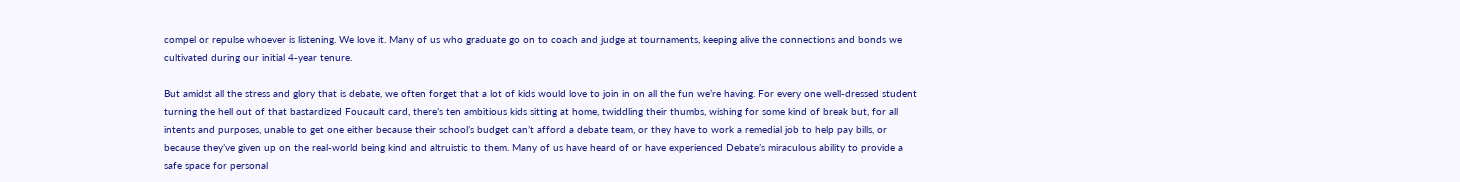compel or repulse whoever is listening. We love it. Many of us who graduate go on to coach and judge at tournaments, keeping alive the connections and bonds we cultivated during our initial 4-year tenure.

But amidst all the stress and glory that is debate, we often forget that a lot of kids would love to join in on all the fun we’re having. For every one well-dressed student turning the hell out of that bastardized Foucault card, there’s ten ambitious kids sitting at home, twiddling their thumbs, wishing for some kind of break but, for all intents and purposes, unable to get one either because their school’s budget can’t afford a debate team, or they have to work a remedial job to help pay bills, or because they’ve given up on the real-world being kind and altruistic to them. Many of us have heard of or have experienced Debate’s miraculous ability to provide a safe space for personal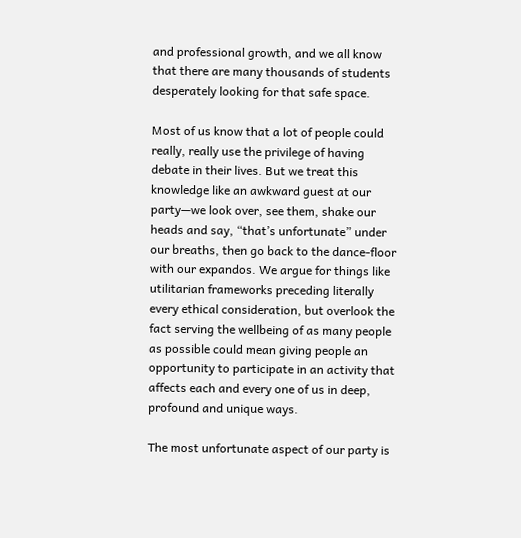and professional growth, and we all know that there are many thousands of students desperately looking for that safe space.

Most of us know that a lot of people could really, really use the privilege of having debate in their lives. But we treat this knowledge like an awkward guest at our party—we look over, see them, shake our heads and say, “that’s unfortunate” under our breaths, then go back to the dance-floor with our expandos. We argue for things like utilitarian frameworks preceding literally every ethical consideration, but overlook the fact serving the wellbeing of as many people as possible could mean giving people an opportunity to participate in an activity that affects each and every one of us in deep, profound and unique ways.

The most unfortunate aspect of our party is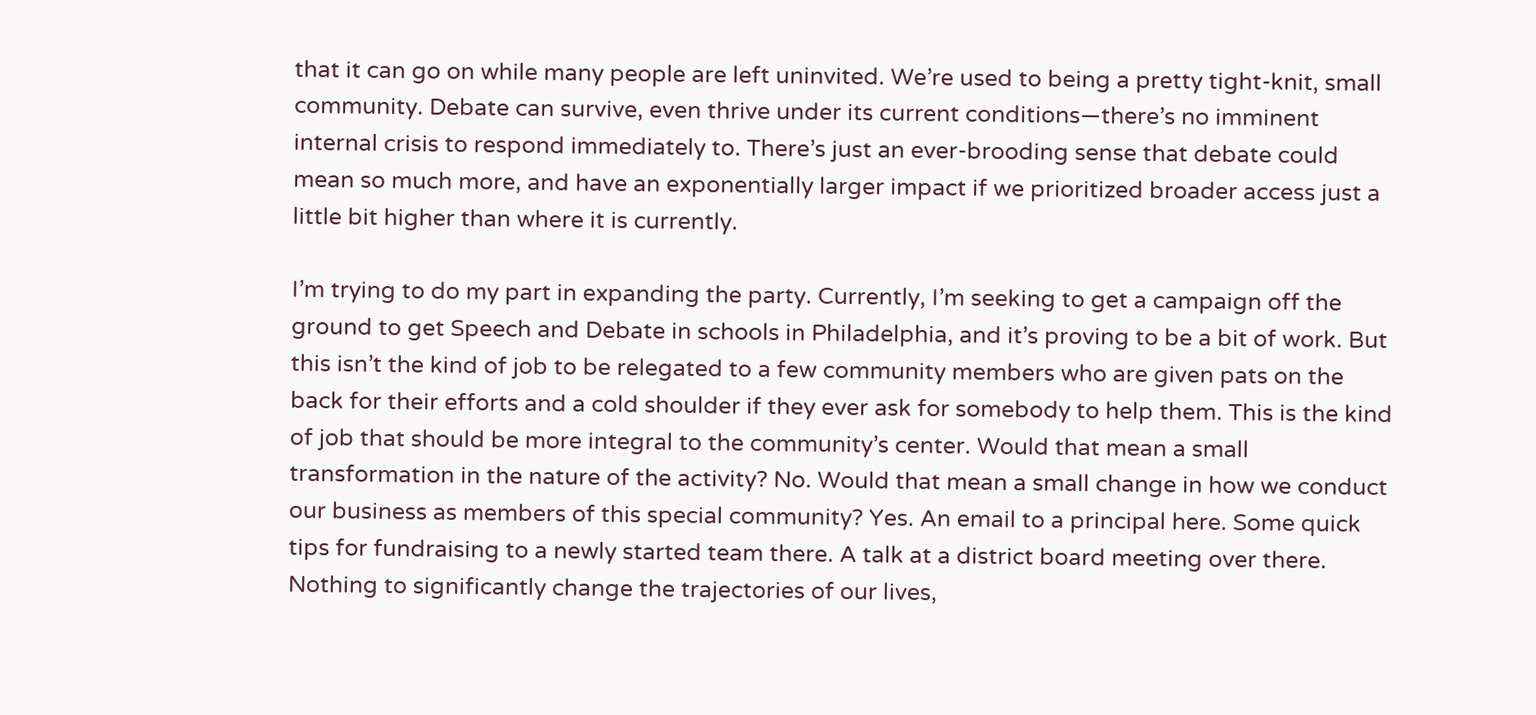that it can go on while many people are left uninvited. We’re used to being a pretty tight-knit, small community. Debate can survive, even thrive under its current conditions—there’s no imminent internal crisis to respond immediately to. There’s just an ever-brooding sense that debate could mean so much more, and have an exponentially larger impact if we prioritized broader access just a little bit higher than where it is currently.

I’m trying to do my part in expanding the party. Currently, I’m seeking to get a campaign off the ground to get Speech and Debate in schools in Philadelphia, and it’s proving to be a bit of work. But this isn’t the kind of job to be relegated to a few community members who are given pats on the back for their efforts and a cold shoulder if they ever ask for somebody to help them. This is the kind of job that should be more integral to the community’s center. Would that mean a small transformation in the nature of the activity? No. Would that mean a small change in how we conduct our business as members of this special community? Yes. An email to a principal here. Some quick tips for fundraising to a newly started team there. A talk at a district board meeting over there. Nothing to significantly change the trajectories of our lives,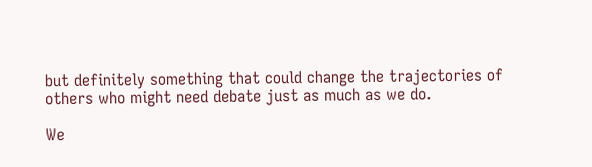but definitely something that could change the trajectories of others who might need debate just as much as we do.

We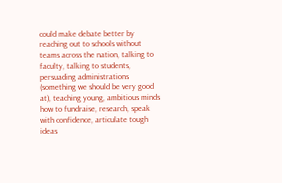could make debate better by reaching out to schools without teams across the nation, talking to faculty, talking to students, persuading administrations (something we should be very good at), teaching young, ambitious minds how to fundraise, research, speak with confidence, articulate tough ideas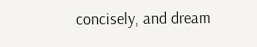concisely, and dream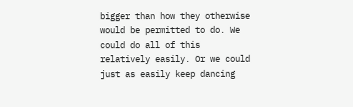bigger than how they otherwise would be permitted to do. We could do all of this relatively easily. Or we could just as easily keep dancing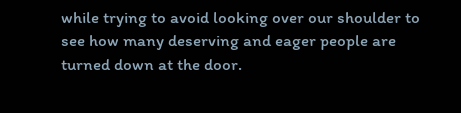while trying to avoid looking over our shoulder to see how many deserving and eager people are turned down at the door.